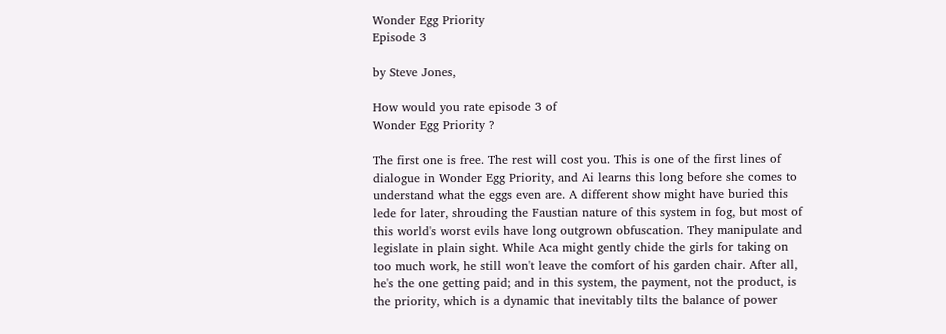Wonder Egg Priority
Episode 3

by Steve Jones,

How would you rate episode 3 of
Wonder Egg Priority ?

The first one is free. The rest will cost you. This is one of the first lines of dialogue in Wonder Egg Priority, and Ai learns this long before she comes to understand what the eggs even are. A different show might have buried this lede for later, shrouding the Faustian nature of this system in fog, but most of this world's worst evils have long outgrown obfuscation. They manipulate and legislate in plain sight. While Aca might gently chide the girls for taking on too much work, he still won't leave the comfort of his garden chair. After all, he's the one getting paid; and in this system, the payment, not the product, is the priority, which is a dynamic that inevitably tilts the balance of power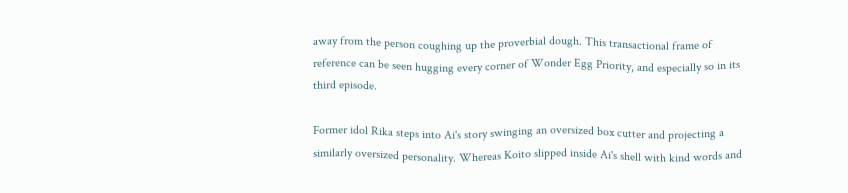away from the person coughing up the proverbial dough. This transactional frame of reference can be seen hugging every corner of Wonder Egg Priority, and especially so in its third episode.

Former idol Rika steps into Ai's story swinging an oversized box cutter and projecting a similarly oversized personality. Whereas Koito slipped inside Ai's shell with kind words and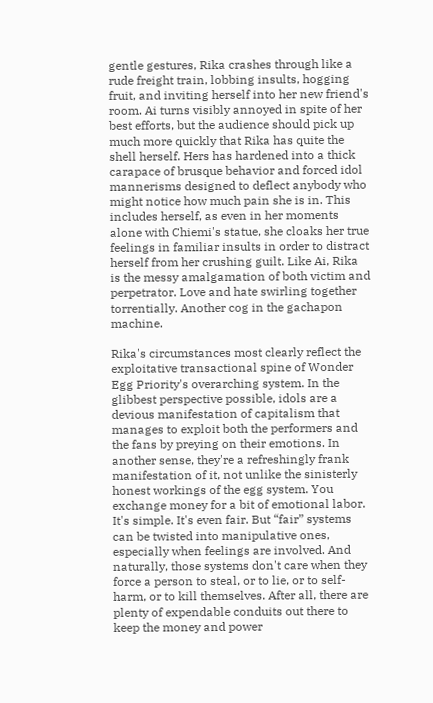gentle gestures, Rika crashes through like a rude freight train, lobbing insults, hogging fruit, and inviting herself into her new friend's room. Ai turns visibly annoyed in spite of her best efforts, but the audience should pick up much more quickly that Rika has quite the shell herself. Hers has hardened into a thick carapace of brusque behavior and forced idol mannerisms designed to deflect anybody who might notice how much pain she is in. This includes herself, as even in her moments alone with Chiemi's statue, she cloaks her true feelings in familiar insults in order to distract herself from her crushing guilt. Like Ai, Rika is the messy amalgamation of both victim and perpetrator. Love and hate swirling together torrentially. Another cog in the gachapon machine.

Rika's circumstances most clearly reflect the exploitative transactional spine of Wonder Egg Priority's overarching system. In the glibbest perspective possible, idols are a devious manifestation of capitalism that manages to exploit both the performers and the fans by preying on their emotions. In another sense, they're a refreshingly frank manifestation of it, not unlike the sinisterly honest workings of the egg system. You exchange money for a bit of emotional labor. It's simple. It's even fair. But “fair” systems can be twisted into manipulative ones, especially when feelings are involved. And naturally, those systems don't care when they force a person to steal, or to lie, or to self-harm, or to kill themselves. After all, there are plenty of expendable conduits out there to keep the money and power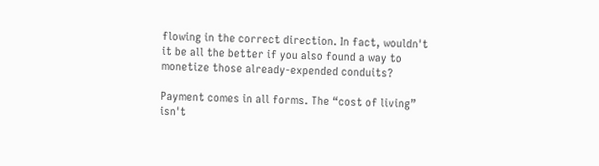flowing in the correct direction. In fact, wouldn't it be all the better if you also found a way to monetize those already-expended conduits?

Payment comes in all forms. The “cost of living” isn't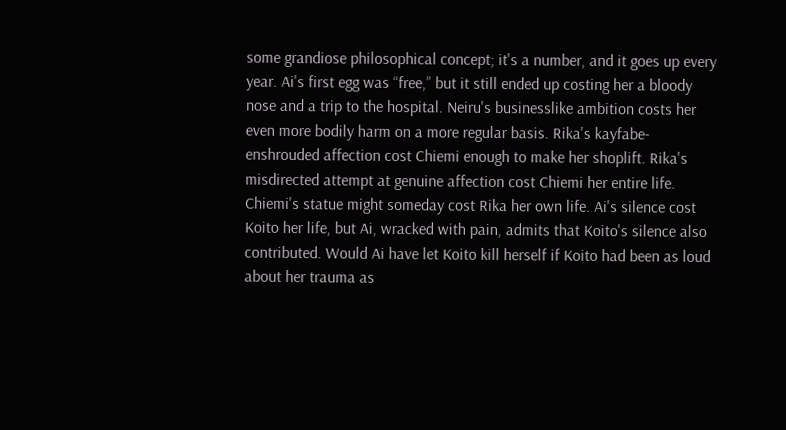some grandiose philosophical concept; it's a number, and it goes up every year. Ai's first egg was “free,” but it still ended up costing her a bloody nose and a trip to the hospital. Neiru's businesslike ambition costs her even more bodily harm on a more regular basis. Rika's kayfabe-enshrouded affection cost Chiemi enough to make her shoplift. Rika's misdirected attempt at genuine affection cost Chiemi her entire life. Chiemi's statue might someday cost Rika her own life. Ai's silence cost Koito her life, but Ai, wracked with pain, admits that Koito's silence also contributed. Would Ai have let Koito kill herself if Koito had been as loud about her trauma as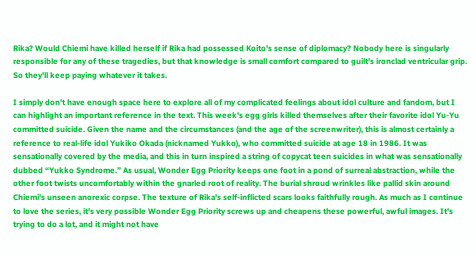Rika? Would Chiemi have killed herself if Rika had possessed Koito's sense of diplomacy? Nobody here is singularly responsible for any of these tragedies, but that knowledge is small comfort compared to guilt's ironclad ventricular grip. So they'll keep paying whatever it takes.

I simply don't have enough space here to explore all of my complicated feelings about idol culture and fandom, but I can highlight an important reference in the text. This week's egg girls killed themselves after their favorite idol Yu-Yu committed suicide. Given the name and the circumstances (and the age of the screenwriter), this is almost certainly a reference to real-life idol Yukiko Okada (nicknamed Yukko), who committed suicide at age 18 in 1986. It was sensationally covered by the media, and this in turn inspired a string of copycat teen suicides in what was sensationally dubbed “Yukko Syndrome.” As usual, Wonder Egg Priority keeps one foot in a pond of surreal abstraction, while the other foot twists uncomfortably within the gnarled root of reality. The burial shroud wrinkles like pallid skin around Chiemi's unseen anorexic corpse. The texture of Rika's self-inflicted scars looks faithfully rough. As much as I continue to love the series, it's very possible Wonder Egg Priority screws up and cheapens these powerful, awful images. It's trying to do a lot, and it might not have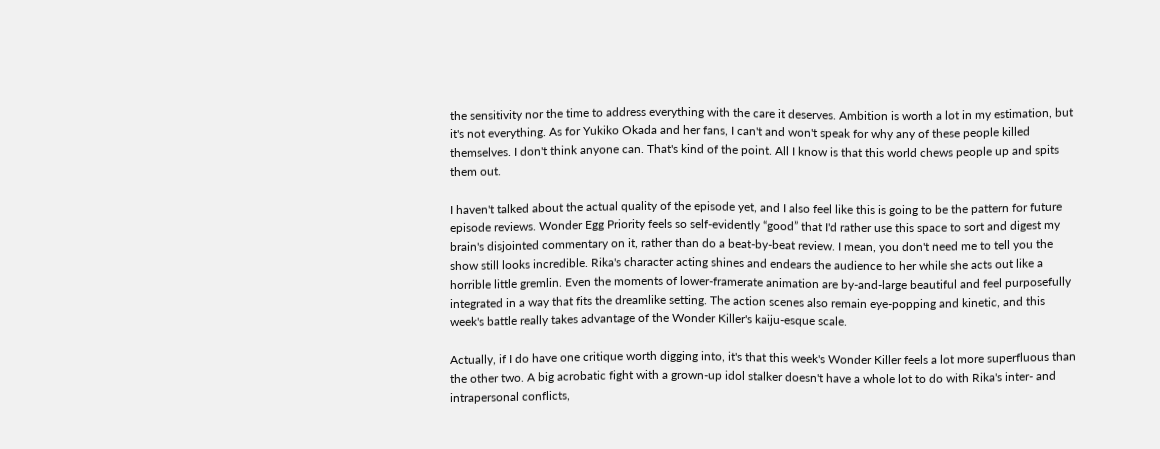the sensitivity nor the time to address everything with the care it deserves. Ambition is worth a lot in my estimation, but it's not everything. As for Yukiko Okada and her fans, I can't and won't speak for why any of these people killed themselves. I don't think anyone can. That's kind of the point. All I know is that this world chews people up and spits them out.

I haven't talked about the actual quality of the episode yet, and I also feel like this is going to be the pattern for future episode reviews. Wonder Egg Priority feels so self-evidently “good” that I'd rather use this space to sort and digest my brain's disjointed commentary on it, rather than do a beat-by-beat review. I mean, you don't need me to tell you the show still looks incredible. Rika's character acting shines and endears the audience to her while she acts out like a horrible little gremlin. Even the moments of lower-framerate animation are by-and-large beautiful and feel purposefully integrated in a way that fits the dreamlike setting. The action scenes also remain eye-popping and kinetic, and this week's battle really takes advantage of the Wonder Killer's kaiju-esque scale.

Actually, if I do have one critique worth digging into, it's that this week's Wonder Killer feels a lot more superfluous than the other two. A big acrobatic fight with a grown-up idol stalker doesn't have a whole lot to do with Rika's inter- and intrapersonal conflicts,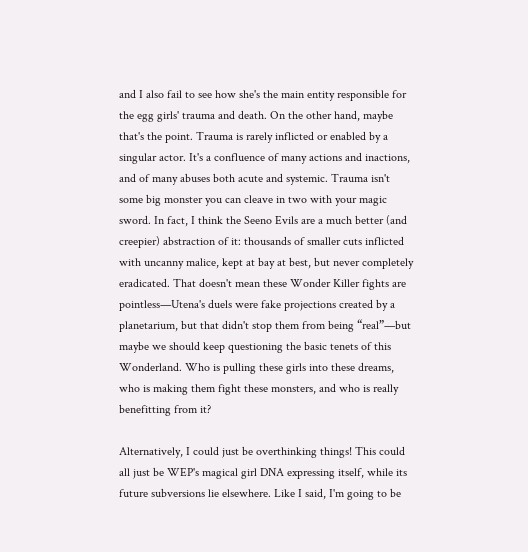and I also fail to see how she's the main entity responsible for the egg girls' trauma and death. On the other hand, maybe that's the point. Trauma is rarely inflicted or enabled by a singular actor. It's a confluence of many actions and inactions, and of many abuses both acute and systemic. Trauma isn't some big monster you can cleave in two with your magic sword. In fact, I think the Seeno Evils are a much better (and creepier) abstraction of it: thousands of smaller cuts inflicted with uncanny malice, kept at bay at best, but never completely eradicated. That doesn't mean these Wonder Killer fights are pointless—Utena's duels were fake projections created by a planetarium, but that didn't stop them from being “real”—but maybe we should keep questioning the basic tenets of this Wonderland. Who is pulling these girls into these dreams, who is making them fight these monsters, and who is really benefitting from it?

Alternatively, I could just be overthinking things! This could all just be WEP's magical girl DNA expressing itself, while its future subversions lie elsewhere. Like I said, I'm going to be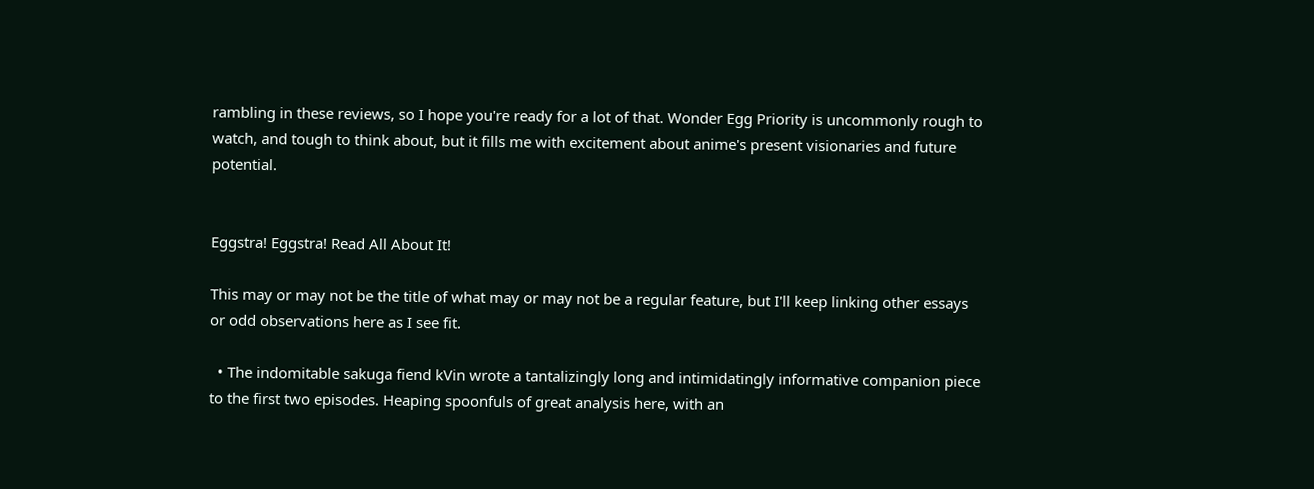rambling in these reviews, so I hope you're ready for a lot of that. Wonder Egg Priority is uncommonly rough to watch, and tough to think about, but it fills me with excitement about anime's present visionaries and future potential.


Eggstra! Eggstra! Read All About It!

This may or may not be the title of what may or may not be a regular feature, but I'll keep linking other essays or odd observations here as I see fit.

  • The indomitable sakuga fiend kVin wrote a tantalizingly long and intimidatingly informative companion piece to the first two episodes. Heaping spoonfuls of great analysis here, with an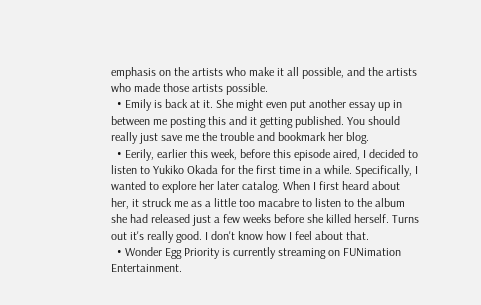emphasis on the artists who make it all possible, and the artists who made those artists possible.
  • Emily is back at it. She might even put another essay up in between me posting this and it getting published. You should really just save me the trouble and bookmark her blog.
  • Eerily, earlier this week, before this episode aired, I decided to listen to Yukiko Okada for the first time in a while. Specifically, I wanted to explore her later catalog. When I first heard about her, it struck me as a little too macabre to listen to the album she had released just a few weeks before she killed herself. Turns out it's really good. I don't know how I feel about that.
  • Wonder Egg Priority is currently streaming on FUNimation Entertainment.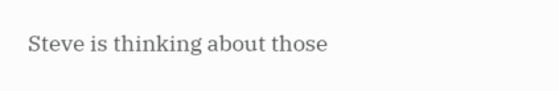Steve is thinking about those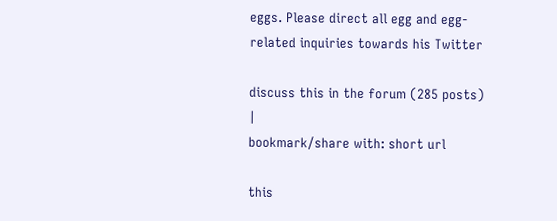eggs. Please direct all egg and egg-related inquiries towards his Twitter

discuss this in the forum (285 posts) |
bookmark/share with: short url

this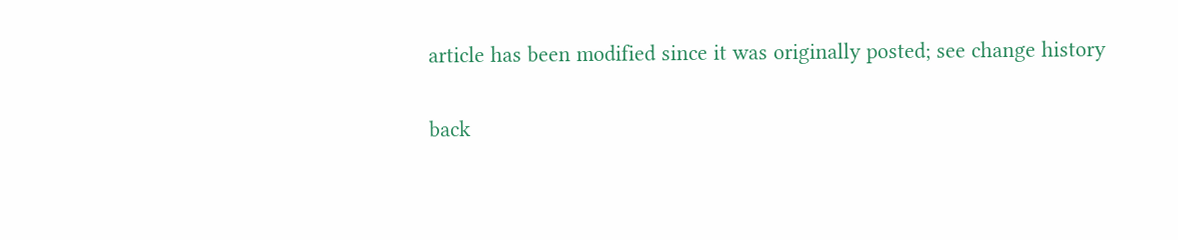article has been modified since it was originally posted; see change history

back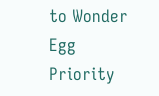to Wonder Egg Priority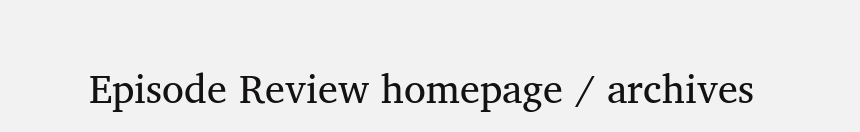Episode Review homepage / archives